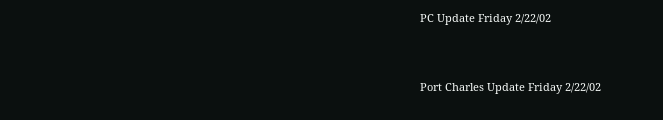PC Update Friday 2/22/02



Port Charles Update Friday 2/22/02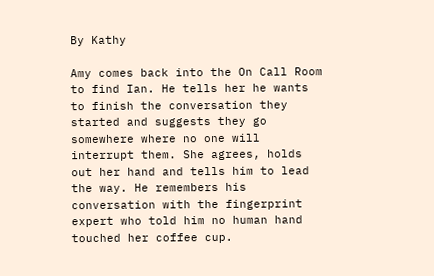By Kathy

Amy comes back into the On Call Room to find Ian. He tells her he wants to finish the conversation they started and suggests they go somewhere where no one will interrupt them. She agrees, holds out her hand and tells him to lead the way. He remembers his conversation with the fingerprint expert who told him no human hand touched her coffee cup.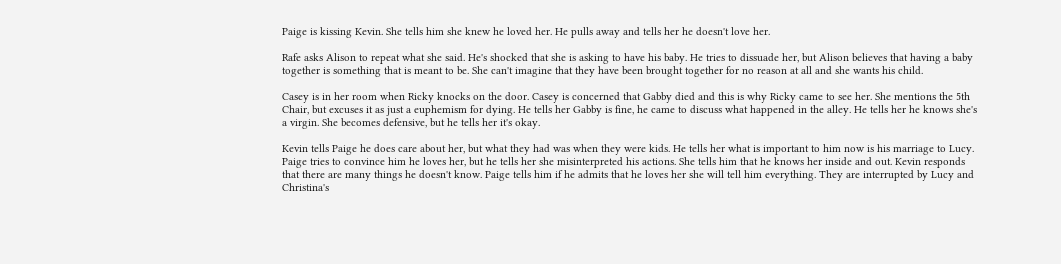Paige is kissing Kevin. She tells him she knew he loved her. He pulls away and tells her he doesn't love her.

Rafe asks Alison to repeat what she said. He's shocked that she is asking to have his baby. He tries to dissuade her, but Alison believes that having a baby together is something that is meant to be. She can't imagine that they have been brought together for no reason at all and she wants his child.

Casey is in her room when Ricky knocks on the door. Casey is concerned that Gabby died and this is why Ricky came to see her. She mentions the 5th Chair, but excuses it as just a euphemism for dying. He tells her Gabby is fine, he came to discuss what happened in the alley. He tells her he knows she's a virgin. She becomes defensive, but he tells her it's okay.

Kevin tells Paige he does care about her, but what they had was when they were kids. He tells her what is important to him now is his marriage to Lucy. Paige tries to convince him he loves her, but he tells her she misinterpreted his actions. She tells him that he knows her inside and out. Kevin responds that there are many things he doesn't know. Paige tells him if he admits that he loves her she will tell him everything. They are interrupted by Lucy and Christina's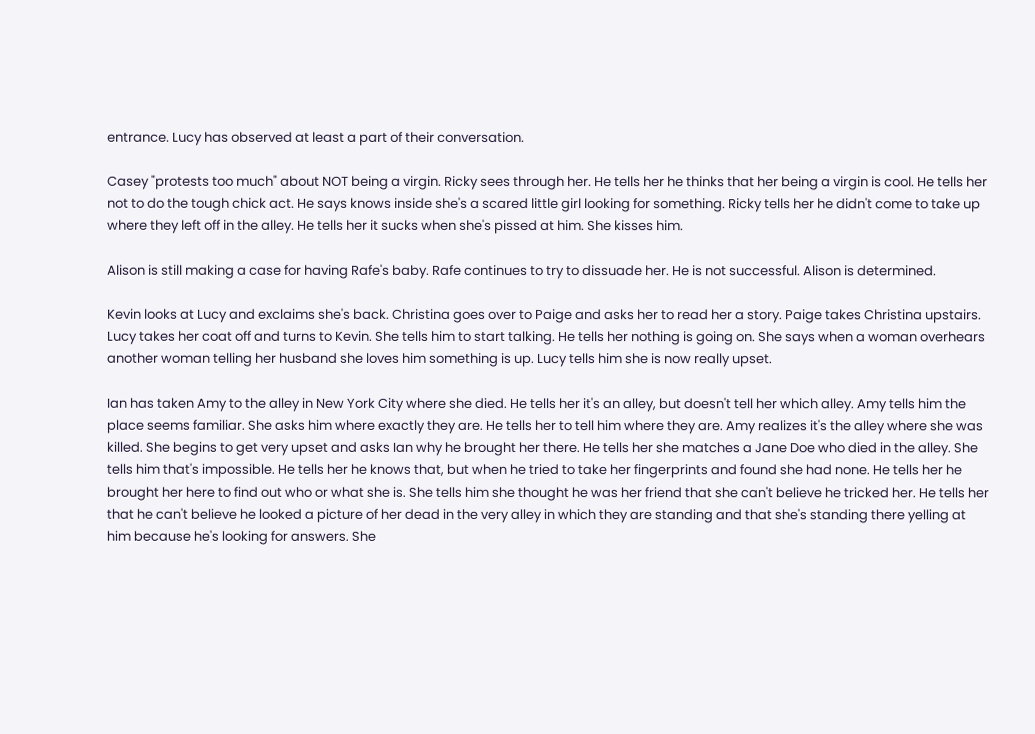entrance. Lucy has observed at least a part of their conversation.

Casey "protests too much" about NOT being a virgin. Ricky sees through her. He tells her he thinks that her being a virgin is cool. He tells her not to do the tough chick act. He says knows inside she's a scared little girl looking for something. Ricky tells her he didn't come to take up where they left off in the alley. He tells her it sucks when she's pissed at him. She kisses him.

Alison is still making a case for having Rafe's baby. Rafe continues to try to dissuade her. He is not successful. Alison is determined.

Kevin looks at Lucy and exclaims she's back. Christina goes over to Paige and asks her to read her a story. Paige takes Christina upstairs. Lucy takes her coat off and turns to Kevin. She tells him to start talking. He tells her nothing is going on. She says when a woman overhears another woman telling her husband she loves him something is up. Lucy tells him she is now really upset.

Ian has taken Amy to the alley in New York City where she died. He tells her it's an alley, but doesn't tell her which alley. Amy tells him the place seems familiar. She asks him where exactly they are. He tells her to tell him where they are. Amy realizes it's the alley where she was killed. She begins to get very upset and asks Ian why he brought her there. He tells her she matches a Jane Doe who died in the alley. She tells him that's impossible. He tells her he knows that, but when he tried to take her fingerprints and found she had none. He tells her he brought her here to find out who or what she is. She tells him she thought he was her friend that she can't believe he tricked her. He tells her that he can't believe he looked a picture of her dead in the very alley in which they are standing and that she's standing there yelling at him because he's looking for answers. She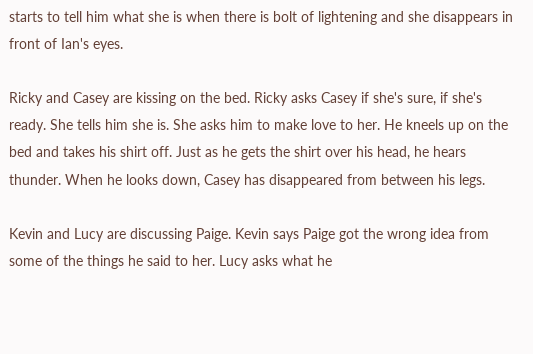starts to tell him what she is when there is bolt of lightening and she disappears in front of Ian's eyes.

Ricky and Casey are kissing on the bed. Ricky asks Casey if she's sure, if she's ready. She tells him she is. She asks him to make love to her. He kneels up on the bed and takes his shirt off. Just as he gets the shirt over his head, he hears thunder. When he looks down, Casey has disappeared from between his legs.

Kevin and Lucy are discussing Paige. Kevin says Paige got the wrong idea from some of the things he said to her. Lucy asks what he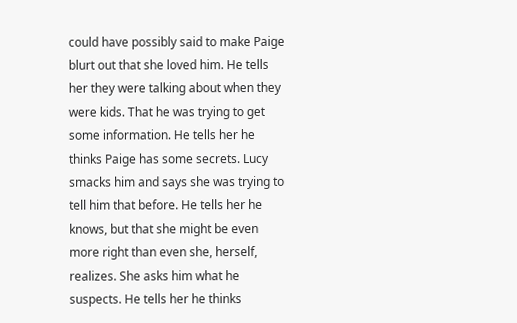could have possibly said to make Paige blurt out that she loved him. He tells her they were talking about when they were kids. That he was trying to get some information. He tells her he thinks Paige has some secrets. Lucy smacks him and says she was trying to tell him that before. He tells her he knows, but that she might be even more right than even she, herself, realizes. She asks him what he suspects. He tells her he thinks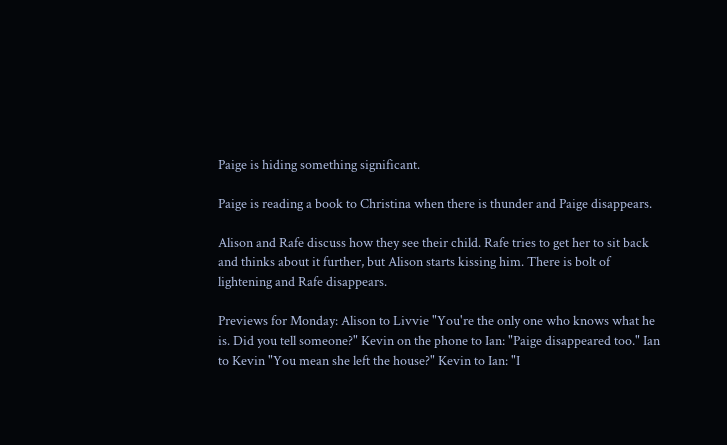Paige is hiding something significant.

Paige is reading a book to Christina when there is thunder and Paige disappears.

Alison and Rafe discuss how they see their child. Rafe tries to get her to sit back and thinks about it further, but Alison starts kissing him. There is bolt of lightening and Rafe disappears.

Previews for Monday: Alison to Livvie "You're the only one who knows what he is. Did you tell someone?" Kevin on the phone to Ian: "Paige disappeared too." Ian to Kevin "You mean she left the house?" Kevin to Ian: "I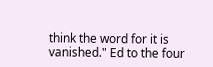think the word for it is vanished." Ed to the four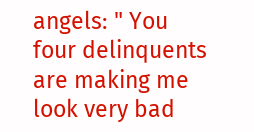angels: " You four delinquents are making me look very bad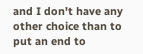and I don't have any other choice than to put an end to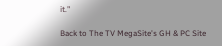it."

Back to The TV MegaSite's GH & PC Site